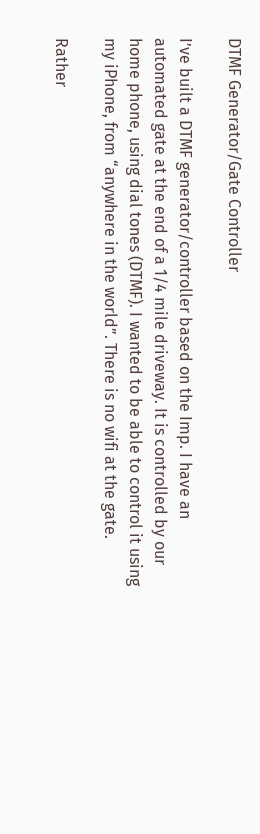DTMF Generator/Gate Controller

I’ve built a DTMF generator/controller based on the Imp. I have an automated gate at the end of a 1/4 mile driveway. It is controlled by our home phone, using dial tones (DTMF). I wanted to be able to control it using my iPhone, from “anywhere in the world”. There is no wifi at the gate.

Rather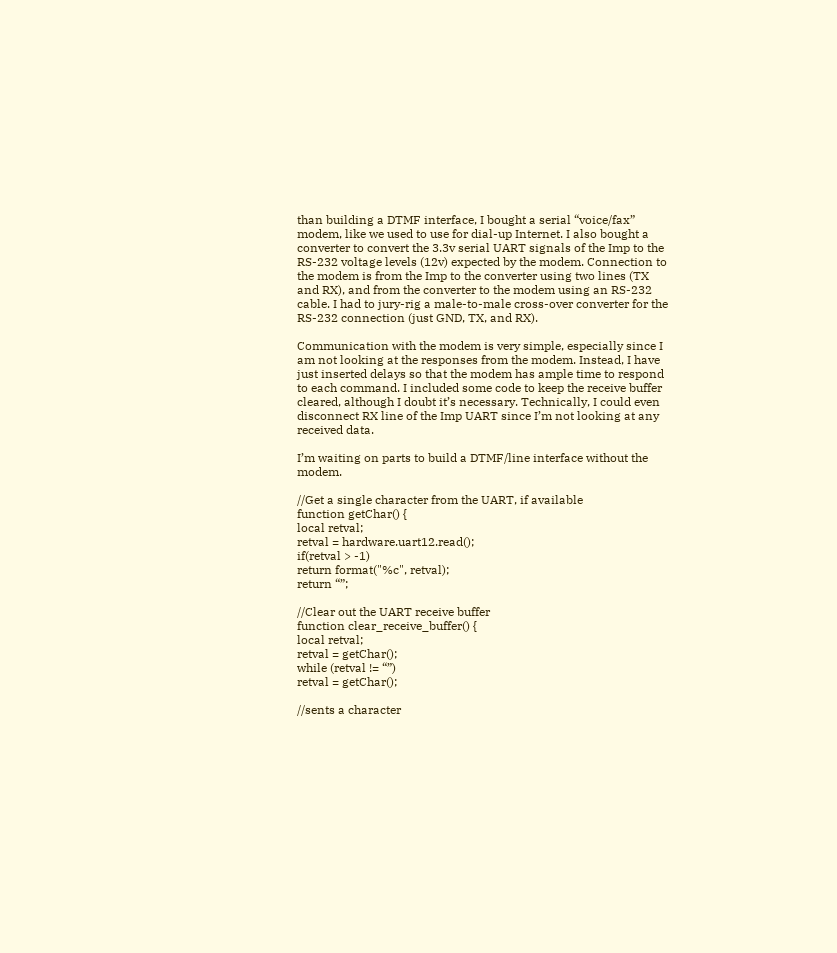than building a DTMF interface, I bought a serial “voice/fax” modem, like we used to use for dial-up Internet. I also bought a converter to convert the 3.3v serial UART signals of the Imp to the RS-232 voltage levels (12v) expected by the modem. Connection to the modem is from the Imp to the converter using two lines (TX and RX), and from the converter to the modem using an RS-232 cable. I had to jury-rig a male-to-male cross-over converter for the RS-232 connection (just GND, TX, and RX).

Communication with the modem is very simple, especially since I am not looking at the responses from the modem. Instead, I have just inserted delays so that the modem has ample time to respond to each command. I included some code to keep the receive buffer cleared, although I doubt it’s necessary. Technically, I could even disconnect RX line of the Imp UART since I’m not looking at any received data.

I’m waiting on parts to build a DTMF/line interface without the modem.

//Get a single character from the UART, if available
function getChar() {
local retval;
retval = hardware.uart12.read();
if(retval > -1)
return format("%c", retval);
return “”;

//Clear out the UART receive buffer
function clear_receive_buffer() {
local retval;
retval = getChar();
while (retval != “”)
retval = getChar();

//sents a character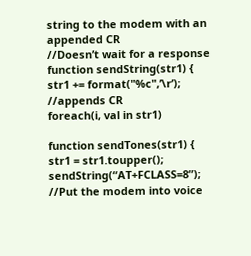string to the modem with an appended CR
//Doesn’t wait for a response
function sendString(str1) {
str1 += format("%c",’\r’); //appends CR
foreach(i, val in str1)

function sendTones(str1) {
str1 = str1.toupper();
sendString(“AT+FCLASS=8”); //Put the modem into voice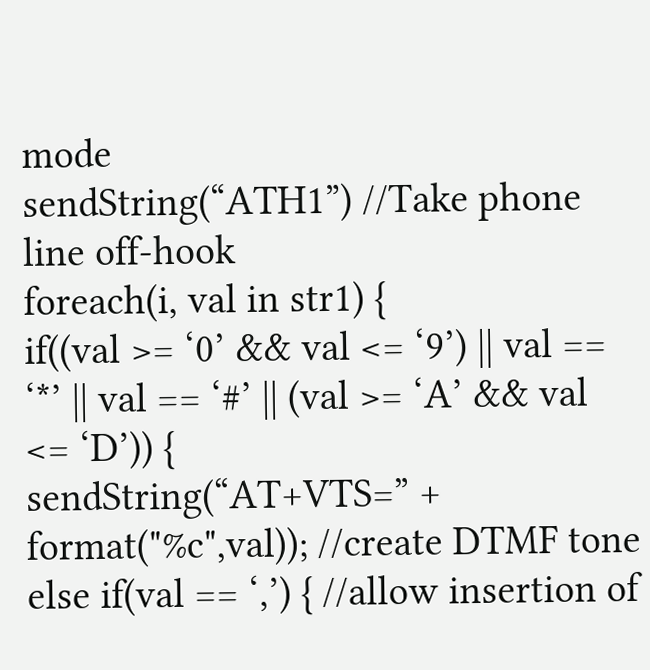mode
sendString(“ATH1”) //Take phone line off-hook
foreach(i, val in str1) {
if((val >= ‘0’ && val <= ‘9’) || val == ‘*’ || val == ‘#’ || (val >= ‘A’ && val <= ‘D’)) {
sendString(“AT+VTS=” + format("%c",val)); //create DTMF tone
else if(val == ‘,’) { //allow insertion of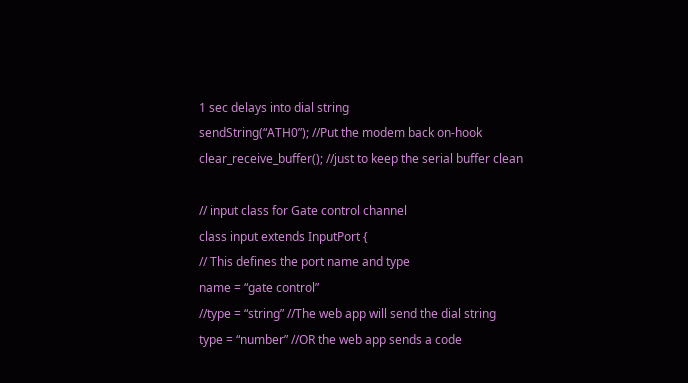1 sec delays into dial string
sendString(“ATH0”); //Put the modem back on-hook
clear_receive_buffer(); //just to keep the serial buffer clean

// input class for Gate control channel
class input extends InputPort {
// This defines the port name and type
name = “gate control”
//type = “string” //The web app will send the dial string
type = “number” //OR the web app sends a code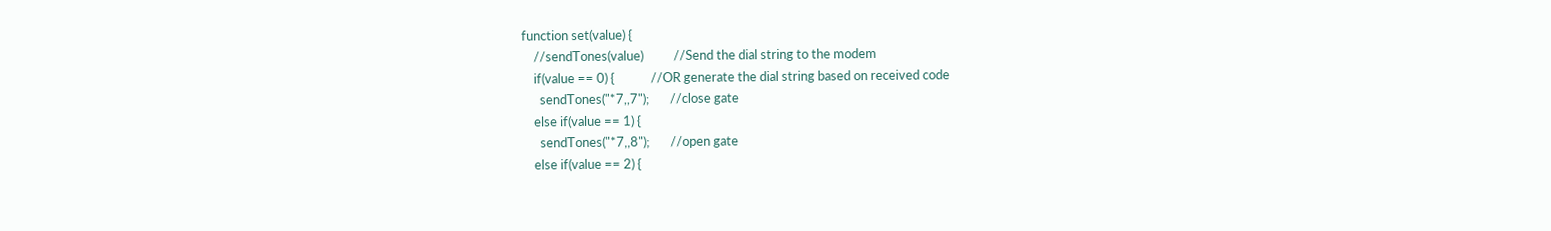function set(value) {
    //sendTones(value)          //Send the dial string to the modem
    if(value == 0) {            //OR generate the dial string based on received code
      sendTones("*7,,7");       //close gate
    else if(value == 1) {
      sendTones("*7,,8");       //open gate
    else if(value == 2) {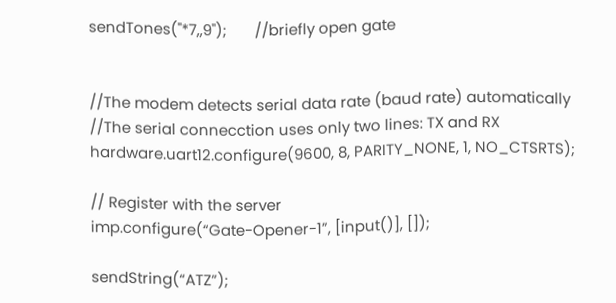sendTones("*7,,9");       //briefly open gate


//The modem detects serial data rate (baud rate) automatically
//The serial connecction uses only two lines: TX and RX
hardware.uart12.configure(9600, 8, PARITY_NONE, 1, NO_CTSRTS);

// Register with the server
imp.configure(“Gate-Opener-1”, [input()], []);

sendString(“ATZ”);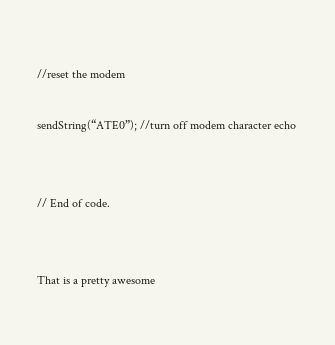//reset the modem

sendString(“ATE0”); //turn off modem character echo


// End of code.


That is a pretty awesome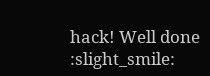hack! Well done :slight_smile: